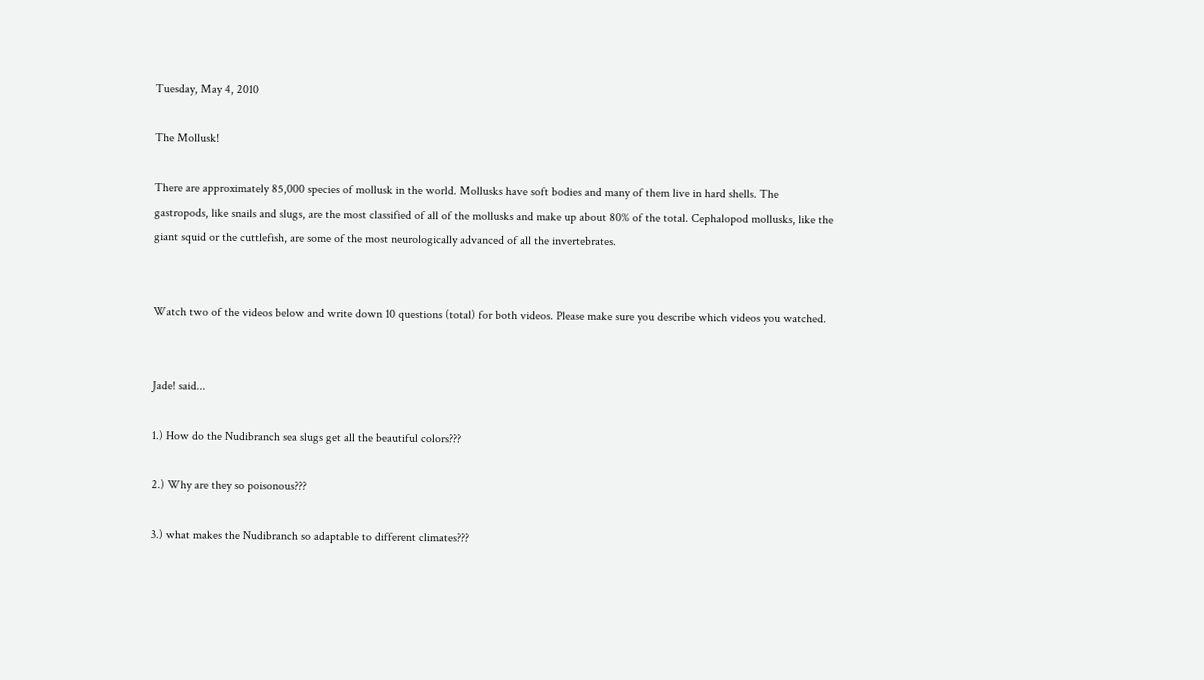Tuesday, May 4, 2010

The Mollusk!

There are approximately 85,000 species of mollusk in the world. Mollusks have soft bodies and many of them live in hard shells. The gastropods, like snails and slugs, are the most classified of all of the mollusks and make up about 80% of the total. Cephalopod mollusks, like the giant squid or the cuttlefish, are some of the most neurologically advanced of all the invertebrates.


Watch two of the videos below and write down 10 questions (total) for both videos. Please make sure you describe which videos you watched.


Jade! said...

1.) How do the Nudibranch sea slugs get all the beautiful colors???

2.) Why are they so poisonous???

3.) what makes the Nudibranch so adaptable to different climates???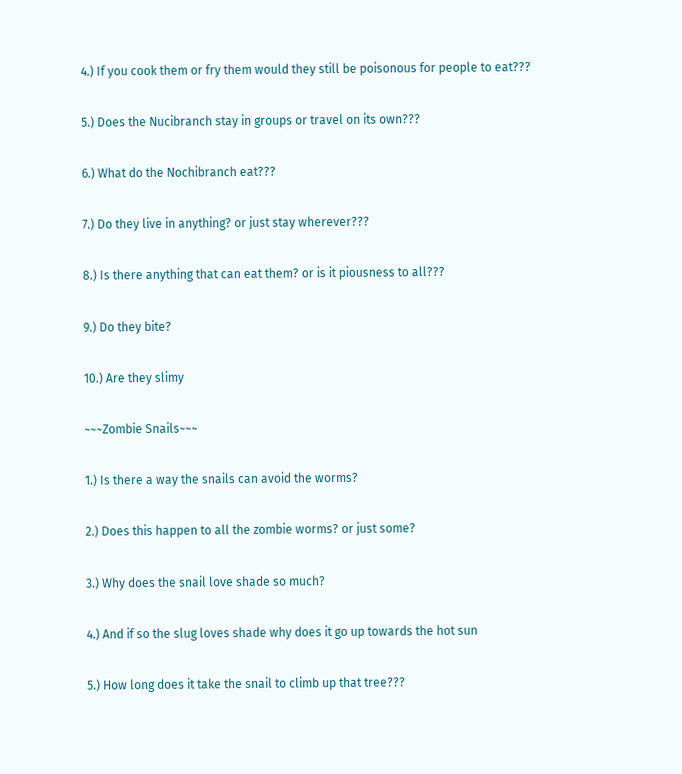4.) If you cook them or fry them would they still be poisonous for people to eat???

5.) Does the Nucibranch stay in groups or travel on its own???

6.) What do the Nochibranch eat???

7.) Do they live in anything? or just stay wherever???

8.) Is there anything that can eat them? or is it piousness to all???

9.) Do they bite?

10.) Are they slimy

~~~Zombie Snails~~~

1.) Is there a way the snails can avoid the worms?

2.) Does this happen to all the zombie worms? or just some?

3.) Why does the snail love shade so much?

4.) And if so the slug loves shade why does it go up towards the hot sun

5.) How long does it take the snail to climb up that tree???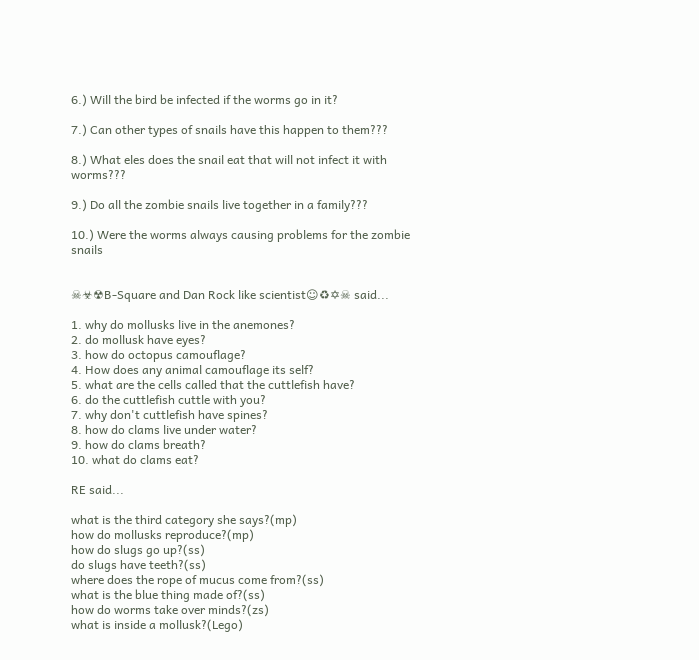6.) Will the bird be infected if the worms go in it?

7.) Can other types of snails have this happen to them???

8.) What eles does the snail eat that will not infect it with worms???

9.) Do all the zombie snails live together in a family???

10.) Were the worms always causing problems for the zombie snails


☠☣☢B-Square and Dan Rock like scientist☺♻✡☠ said...

1. why do mollusks live in the anemones?
2. do mollusk have eyes?
3. how do octopus camouflage?
4. How does any animal camouflage its self?
5. what are the cells called that the cuttlefish have?
6. do the cuttlefish cuttle with you?
7. why don't cuttlefish have spines?
8. how do clams live under water?
9. how do clams breath?
10. what do clams eat?

RE said...

what is the third category she says?(mp)
how do mollusks reproduce?(mp)
how do slugs go up?(ss)
do slugs have teeth?(ss)
where does the rope of mucus come from?(ss)
what is the blue thing made of?(ss)
how do worms take over minds?(zs)
what is inside a mollusk?(Lego)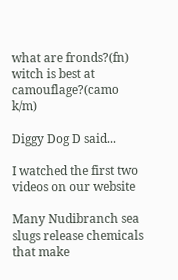what are fronds?(fn)
witch is best at camouflage?(camo k/m)

Diggy Dog D said...

I watched the first two videos on our website

Many Nudibranch sea slugs release chemicals that make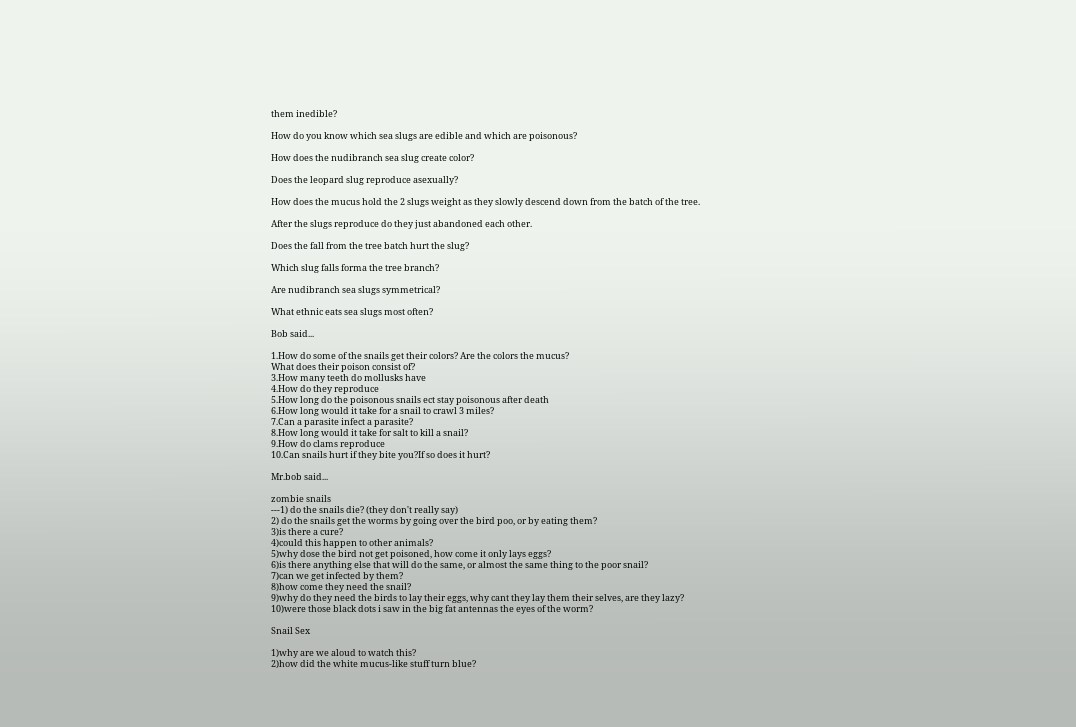them inedible?

How do you know which sea slugs are edible and which are poisonous?

How does the nudibranch sea slug create color?

Does the leopard slug reproduce asexually?

How does the mucus hold the 2 slugs weight as they slowly descend down from the batch of the tree.

After the slugs reproduce do they just abandoned each other.

Does the fall from the tree batch hurt the slug?

Which slug falls forma the tree branch?

Are nudibranch sea slugs symmetrical?

What ethnic eats sea slugs most often?

Bob said...

1.How do some of the snails get their colors? Are the colors the mucus?
What does their poison consist of?
3.How many teeth do mollusks have
4.How do they reproduce
5.How long do the poisonous snails ect stay poisonous after death
6.How long would it take for a snail to crawl 3 miles?
7.Can a parasite infect a parasite?
8.How long would it take for salt to kill a snail?
9.How do clams reproduce
10.Can snails hurt if they bite you?If so does it hurt?

Mr.bob said...

zombie snails
---1) do the snails die? (they don't really say)
2) do the snails get the worms by going over the bird poo, or by eating them?
3)is there a cure?
4)could this happen to other animals?
5)why dose the bird not get poisoned, how come it only lays eggs?
6)is there anything else that will do the same, or almost the same thing to the poor snail?
7)can we get infected by them?
8)how come they need the snail?
9)why do they need the birds to lay their eggs, why cant they lay them their selves, are they lazy?
10)were those black dots i saw in the big fat antennas the eyes of the worm?

Snail Sex

1)why are we aloud to watch this?
2)how did the white mucus-like stuff turn blue?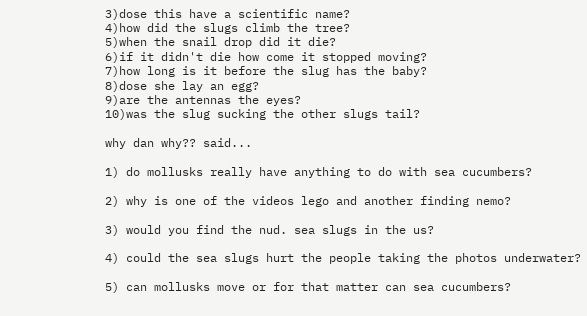3)dose this have a scientific name?
4)how did the slugs climb the tree?
5)when the snail drop did it die?
6)if it didn't die how come it stopped moving?
7)how long is it before the slug has the baby?
8)dose she lay an egg?
9)are the antennas the eyes?
10)was the slug sucking the other slugs tail?

why dan why?? said...

1) do mollusks really have anything to do with sea cucumbers?

2) why is one of the videos lego and another finding nemo?

3) would you find the nud. sea slugs in the us?

4) could the sea slugs hurt the people taking the photos underwater?

5) can mollusks move or for that matter can sea cucumbers?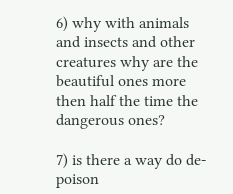6) why with animals and insects and other creatures why are the beautiful ones more then half the time the dangerous ones?

7) is there a way do de-poison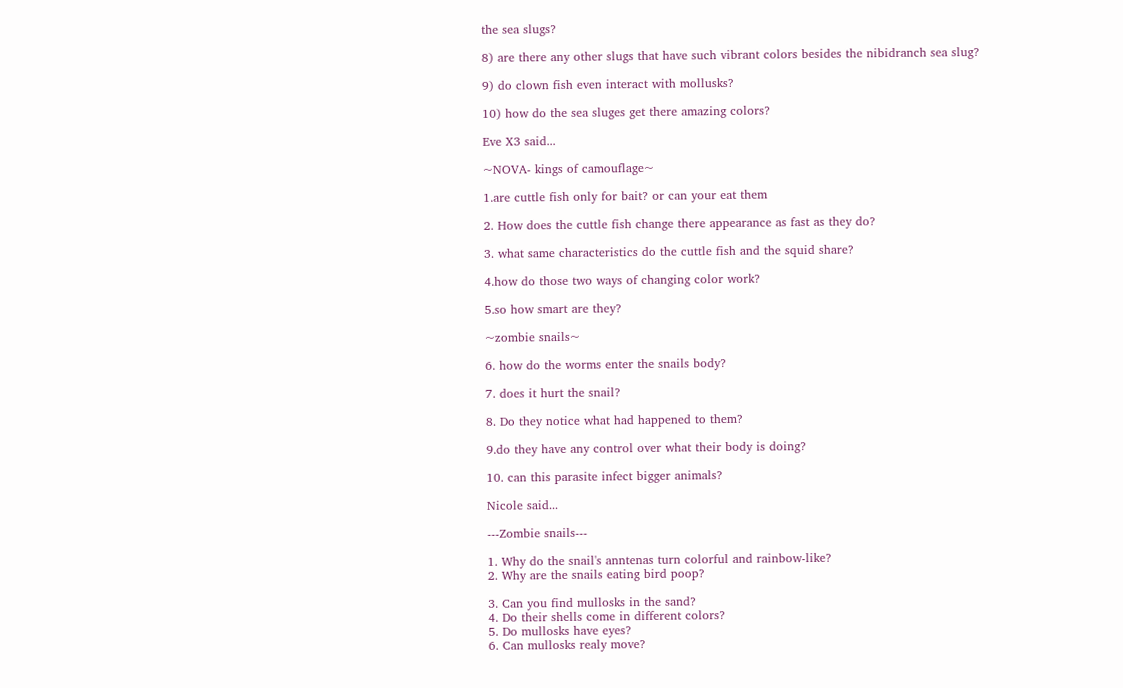the sea slugs?

8) are there any other slugs that have such vibrant colors besides the nibidranch sea slug?

9) do clown fish even interact with mollusks?

10) how do the sea sluges get there amazing colors?

Eve X3 said...

~NOVA- kings of camouflage~

1.are cuttle fish only for bait? or can your eat them

2. How does the cuttle fish change there appearance as fast as they do?

3. what same characteristics do the cuttle fish and the squid share?

4.how do those two ways of changing color work?

5.so how smart are they?

~zombie snails~

6. how do the worms enter the snails body?

7. does it hurt the snail?

8. Do they notice what had happened to them?

9.do they have any control over what their body is doing?

10. can this parasite infect bigger animals?

Nicole said...

---Zombie snails---

1. Why do the snail's anntenas turn colorful and rainbow-like?
2. Why are the snails eating bird poop?

3. Can you find mullosks in the sand?
4. Do their shells come in different colors?
5. Do mullosks have eyes?
6. Can mullosks realy move?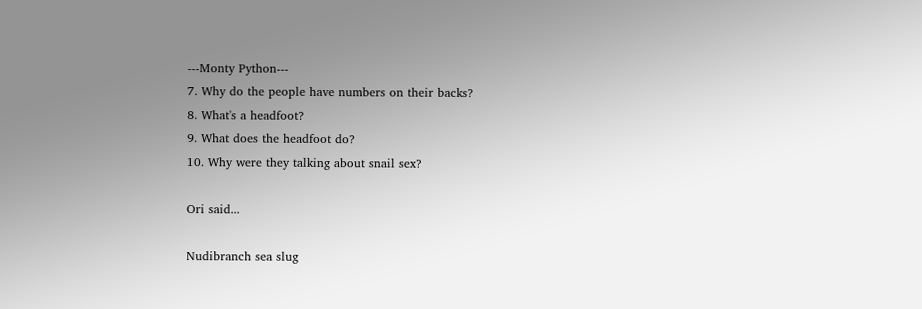---Monty Python---
7. Why do the people have numbers on their backs?
8. What's a headfoot?
9. What does the headfoot do?
10. Why were they talking about snail sex?

Ori said...

Nudibranch sea slug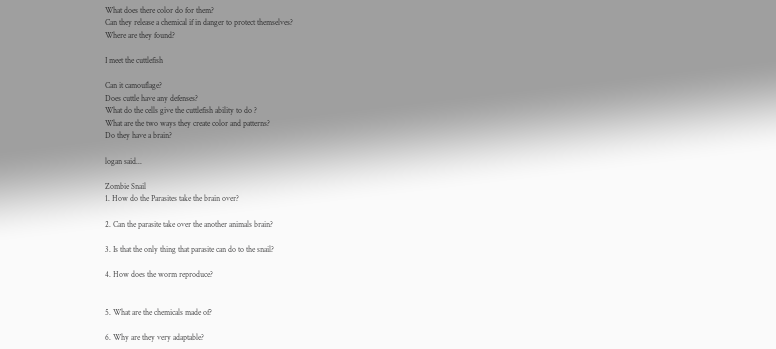What does there color do for them?
Can they release a chemical if in danger to protect themselves?
Where are they found?

I meet the cuttlefish

Can it camouflage?
Does cuttle have any defenses?
What do the cells give the cuttlefish ability to do ?
What are the two ways they create color and patterns?
Do they have a brain?

logan said...

Zombie Snail
1. How do the Parasites take the brain over?

2. Can the parasite take over the another animals brain?

3. Is that the only thing that parasite can do to the snail?

4. How does the worm reproduce?


5. What are the chemicals made of?

6. Why are they very adaptable?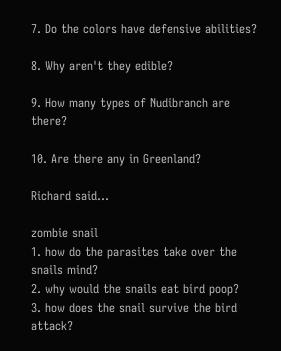7. Do the colors have defensive abilities?

8. Why aren't they edible?

9. How many types of Nudibranch are there?

10. Are there any in Greenland?

Richard said...

zombie snail
1. how do the parasites take over the snails mind?
2. why would the snails eat bird poop?
3. how does the snail survive the bird attack?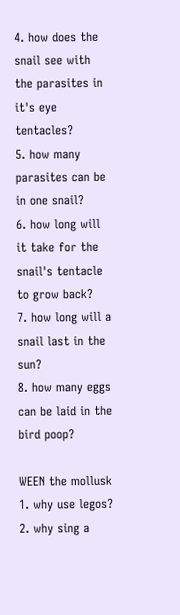4. how does the snail see with the parasites in it's eye tentacles?
5. how many parasites can be in one snail?
6. how long will it take for the snail's tentacle to grow back?
7. how long will a snail last in the sun?
8. how many eggs can be laid in the bird poop?

WEEN the mollusk
1. why use legos?
2. why sing a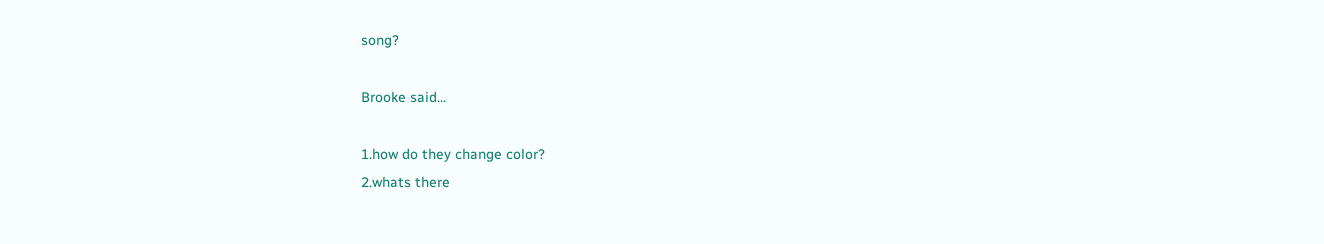song?

Brooke said...

1.how do they change color?
2.whats there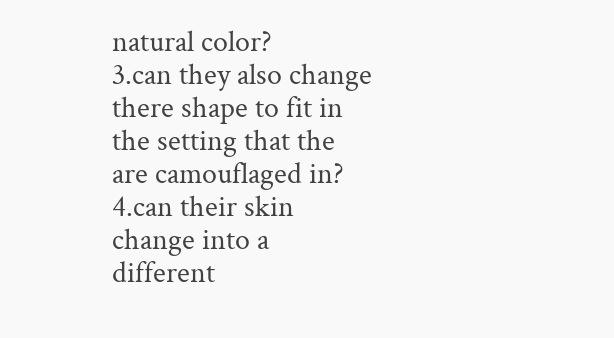natural color?
3.can they also change there shape to fit in the setting that the are camouflaged in?
4.can their skin change into a different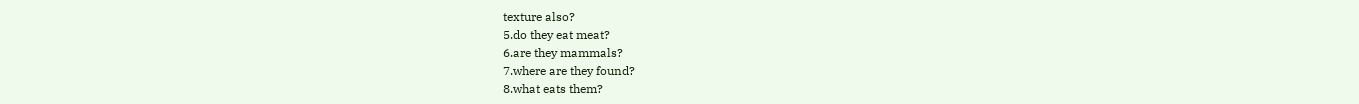texture also?
5.do they eat meat?
6.are they mammals?
7.where are they found?
8.what eats them?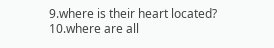9.where is their heart located?
10.where are all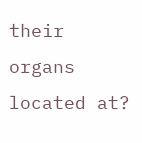their organs located at?